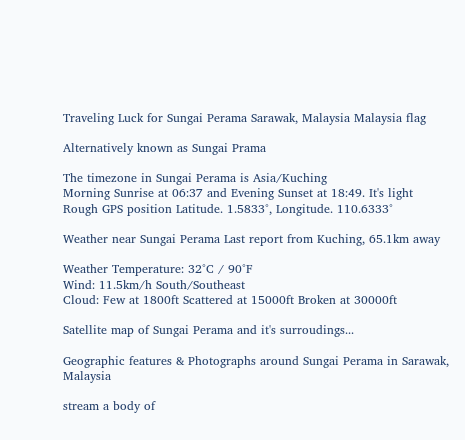Traveling Luck for Sungai Perama Sarawak, Malaysia Malaysia flag

Alternatively known as Sungai Prama

The timezone in Sungai Perama is Asia/Kuching
Morning Sunrise at 06:37 and Evening Sunset at 18:49. It's light
Rough GPS position Latitude. 1.5833°, Longitude. 110.6333°

Weather near Sungai Perama Last report from Kuching, 65.1km away

Weather Temperature: 32°C / 90°F
Wind: 11.5km/h South/Southeast
Cloud: Few at 1800ft Scattered at 15000ft Broken at 30000ft

Satellite map of Sungai Perama and it's surroudings...

Geographic features & Photographs around Sungai Perama in Sarawak, Malaysia

stream a body of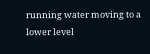running water moving to a lower level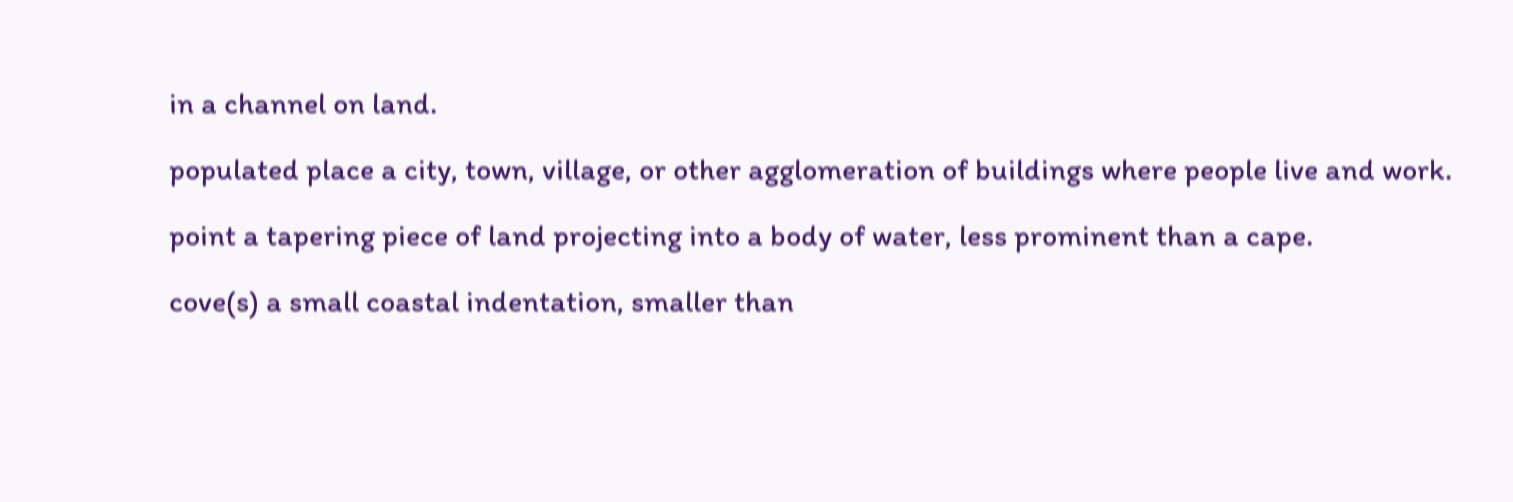in a channel on land.

populated place a city, town, village, or other agglomeration of buildings where people live and work.

point a tapering piece of land projecting into a body of water, less prominent than a cape.

cove(s) a small coastal indentation, smaller than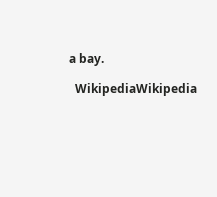a bay.

  WikipediaWikipedia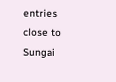entries close to Sungai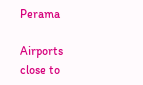Perama

Airports close to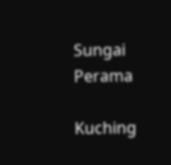Sungai Perama

Kuching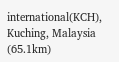international(KCH), Kuching, Malaysia (65.1km)